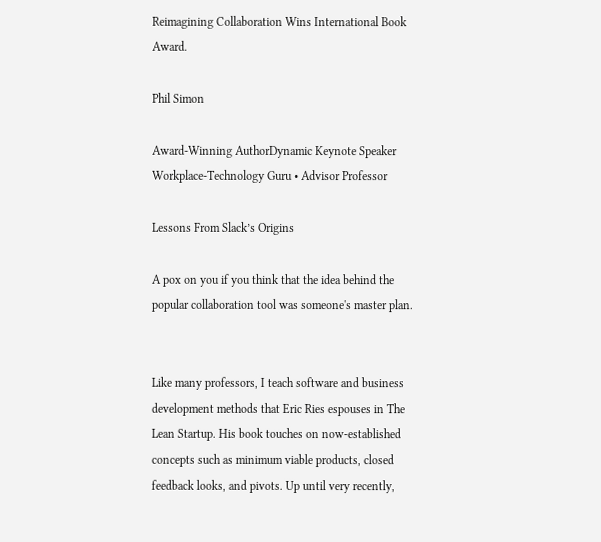Reimagining Collaboration Wins International Book Award.

Phil Simon

Award-Winning AuthorDynamic Keynote Speaker
Workplace-Technology Guru • Advisor Professor

Lessons From Slack’s Origins

A pox on you if you think that the idea behind the popular collaboration tool was someone's master plan.


Like many professors, I teach software and business development methods that Eric Ries espouses in The Lean Startup. His book touches on now-established concepts such as minimum viable products, closed feedback looks, and pivots. Up until very recently,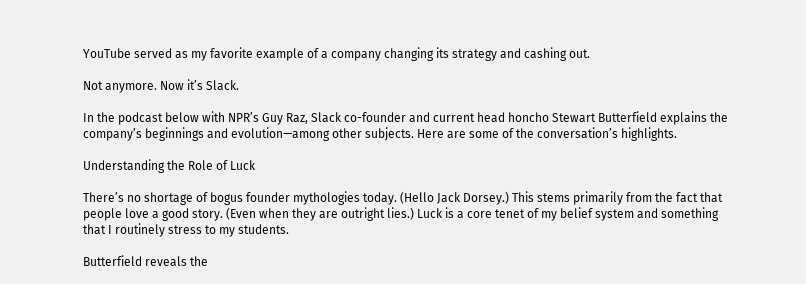YouTube served as my favorite example of a company changing its strategy and cashing out.

Not anymore. Now it’s Slack.

In the podcast below with NPR’s Guy Raz, Slack co-founder and current head honcho Stewart Butterfield explains the company’s beginnings and evolution—among other subjects. Here are some of the conversation’s highlights.

Understanding the Role of Luck

There’s no shortage of bogus founder mythologies today. (Hello Jack Dorsey.) This stems primarily from the fact that people love a good story. (Even when they are outright lies.) Luck is a core tenet of my belief system and something that I routinely stress to my students.

Butterfield reveals the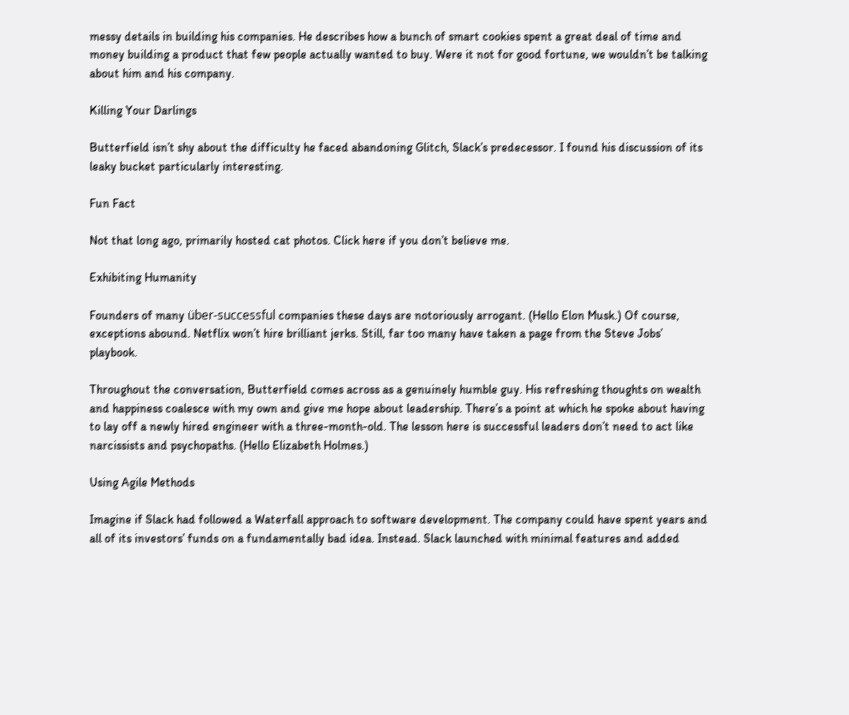messy details in building his companies. He describes how a bunch of smart cookies spent a great deal of time and money building a product that few people actually wanted to buy. Were it not for good fortune, we wouldn’t be talking about him and his company.

Killing Your Darlings

Butterfield isn’t shy about the difficulty he faced abandoning Glitch, Slack’s predecessor. I found his discussion of its leaky bucket particularly interesting.

Fun Fact

Not that long ago, primarily hosted cat photos. Click here if you don’t believe me.

Exhibiting Humanity

Founders of many über-successful companies these days are notoriously arrogant. (Hello Elon Musk.) Of course, exceptions abound. Netflix won’t hire brilliant jerks. Still, far too many have taken a page from the Steve Jobs’ playbook.

Throughout the conversation, Butterfield comes across as a genuinely humble guy. His refreshing thoughts on wealth and happiness coalesce with my own and give me hope about leadership. There’s a point at which he spoke about having to lay off a newly hired engineer with a three-month-old. The lesson here is successful leaders don’t need to act like narcissists and psychopaths. (Hello Elizabeth Holmes.)

Using Agile Methods

Imagine if Slack had followed a Waterfall approach to software development. The company could have spent years and all of its investors’ funds on a fundamentally bad idea. Instead. Slack launched with minimal features and added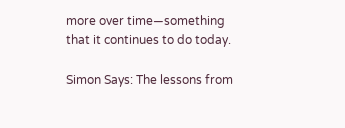more over time—something that it continues to do today.

Simon Says: The lessons from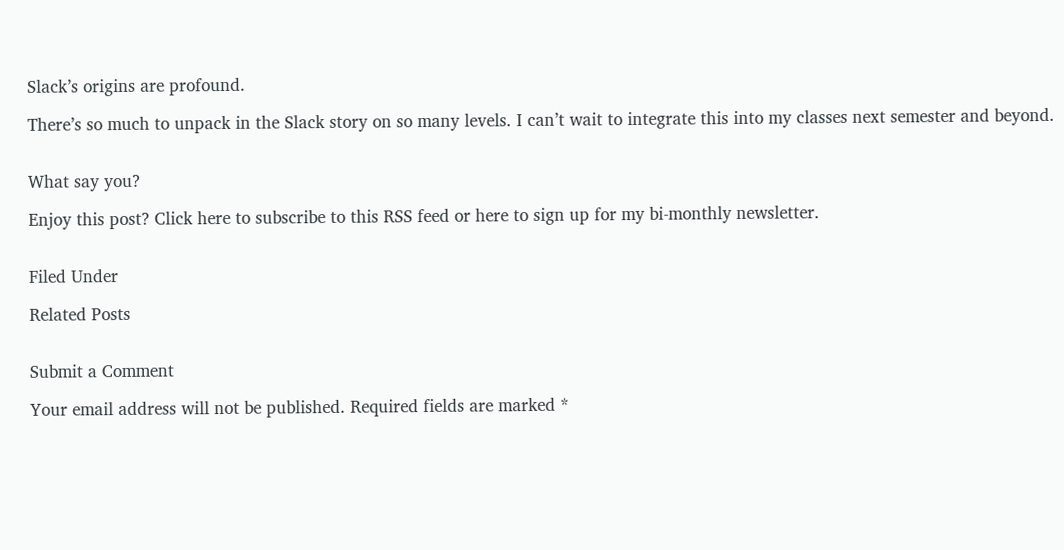Slack’s origins are profound.

There’s so much to unpack in the Slack story on so many levels. I can’t wait to integrate this into my classes next semester and beyond.


What say you?

Enjoy this post? Click here to subscribe to this RSS feed or here to sign up for my bi-monthly newsletter.


Filed Under

Related Posts


Submit a Comment

Your email address will not be published. Required fields are marked *